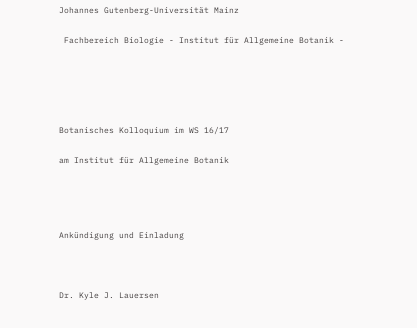Johannes Gutenberg-Universität Mainz

 Fachbereich Biologie - Institut für Allgemeine Botanik -





Botanisches Kolloquium im WS 16/17

am Institut für Allgemeine Botanik




Ankündigung und Einladung



Dr. Kyle J. Lauersen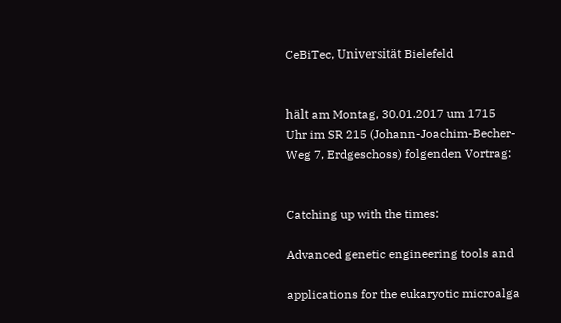CeBiTec, Universität Bielefeld


hält am Montag, 30.01.2017 um 1715 Uhr im SR 215 (Johann-Joachim-Becher-Weg 7, Erdgeschoss) folgenden Vortrag:


Catching up with the times:

Advanced genetic engineering tools and

applications for the eukaryotic microalga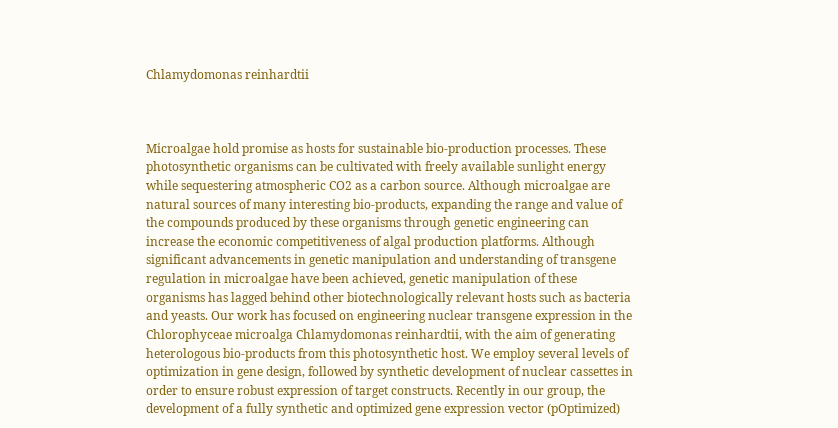Chlamydomonas reinhardtii



Microalgae hold promise as hosts for sustainable bio-production processes. These photosynthetic organisms can be cultivated with freely available sunlight energy while sequestering atmospheric CO2 as a carbon source. Although microalgae are natural sources of many interesting bio-products, expanding the range and value of the compounds produced by these organisms through genetic engineering can increase the economic competitiveness of algal production platforms. Although significant advancements in genetic manipulation and understanding of transgene regulation in microalgae have been achieved, genetic manipulation of these organisms has lagged behind other biotechnologically relevant hosts such as bacteria and yeasts. Our work has focused on engineering nuclear transgene expression in the Chlorophyceae microalga Chlamydomonas reinhardtii, with the aim of generating heterologous bio-products from this photosynthetic host. We employ several levels of optimization in gene design, followed by synthetic development of nuclear cassettes in order to ensure robust expression of target constructs. Recently in our group, the development of a fully synthetic and optimized gene expression vector (pOptimized)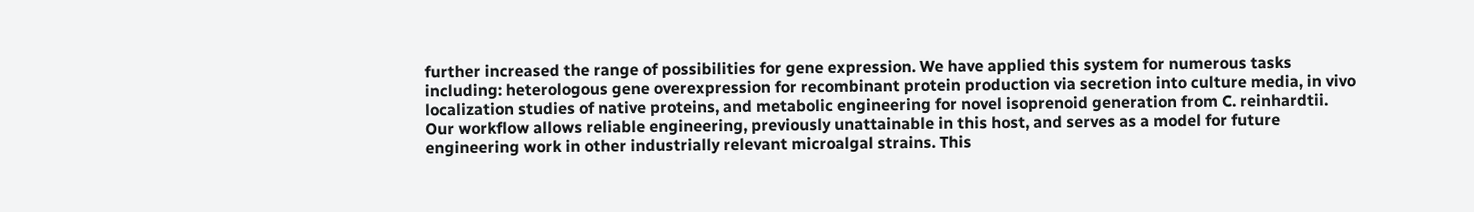further increased the range of possibilities for gene expression. We have applied this system for numerous tasks including: heterologous gene overexpression for recombinant protein production via secretion into culture media, in vivo localization studies of native proteins, and metabolic engineering for novel isoprenoid generation from C. reinhardtii. Our workflow allows reliable engineering, previously unattainable in this host, and serves as a model for future engineering work in other industrially relevant microalgal strains. This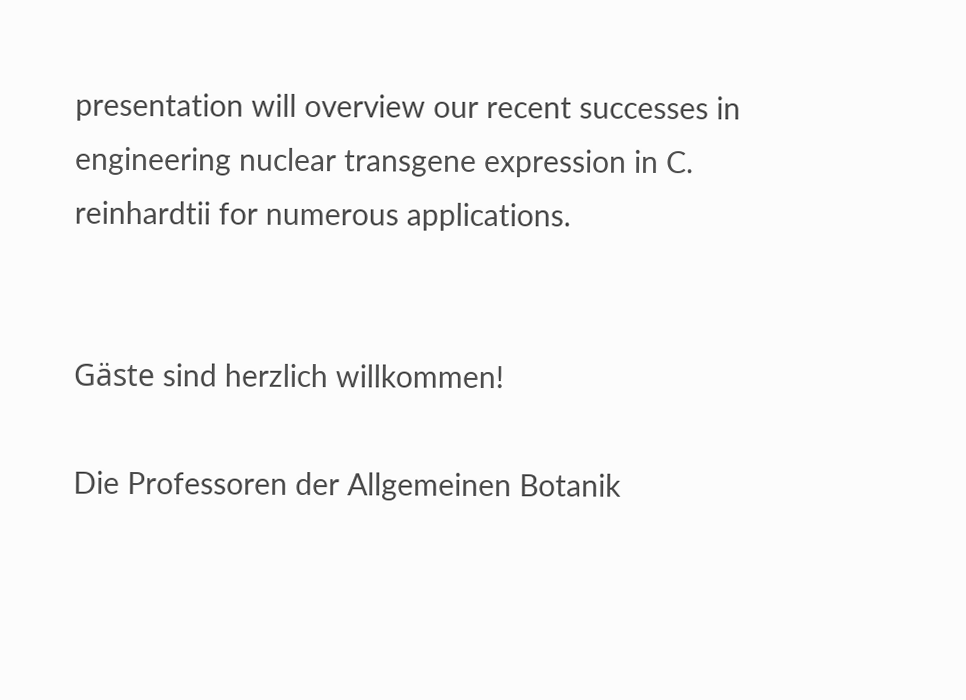presentation will overview our recent successes in engineering nuclear transgene expression in C. reinhardtii for numerous applications.


Gäste sind herzlich willkommen!

Die Professoren der Allgemeinen Botanik